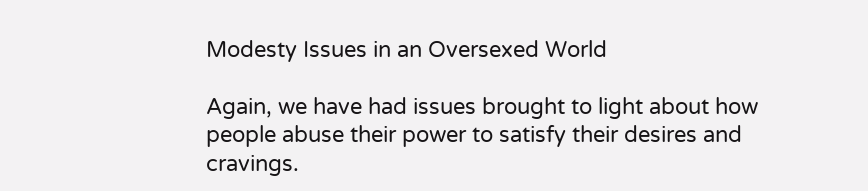Modesty Issues in an Oversexed World

Again, we have had issues brought to light about how people abuse their power to satisfy their desires and cravings.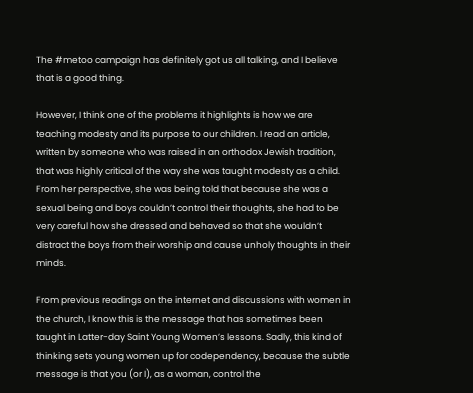The #metoo campaign has definitely got us all talking, and I believe that is a good thing.

However, I think one of the problems it highlights is how we are teaching modesty and its purpose to our children. I read an article, written by someone who was raised in an orthodox Jewish tradition, that was highly critical of the way she was taught modesty as a child. From her perspective, she was being told that because she was a sexual being and boys couldn’t control their thoughts, she had to be very careful how she dressed and behaved so that she wouldn’t distract the boys from their worship and cause unholy thoughts in their minds.

From previous readings on the internet and discussions with women in the church, I know this is the message that has sometimes been taught in Latter-day Saint Young Women’s lessons. Sadly, this kind of thinking sets young women up for codependency, because the subtle message is that you (or I), as a woman, control the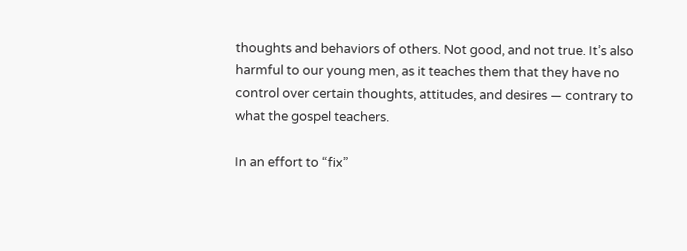thoughts and behaviors of others. Not good, and not true. It’s also harmful to our young men, as it teaches them that they have no control over certain thoughts, attitudes, and desires — contrary to what the gospel teachers.

In an effort to “fix”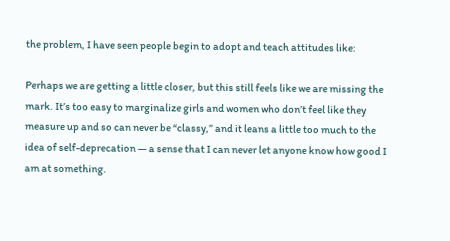the problem, I have seen people begin to adopt and teach attitudes like:

Perhaps we are getting a little closer, but this still feels like we are missing the mark. It’s too easy to marginalize girls and women who don’t feel like they measure up and so can never be “classy,” and it leans a little too much to the idea of self-deprecation — a sense that I can never let anyone know how good I am at something.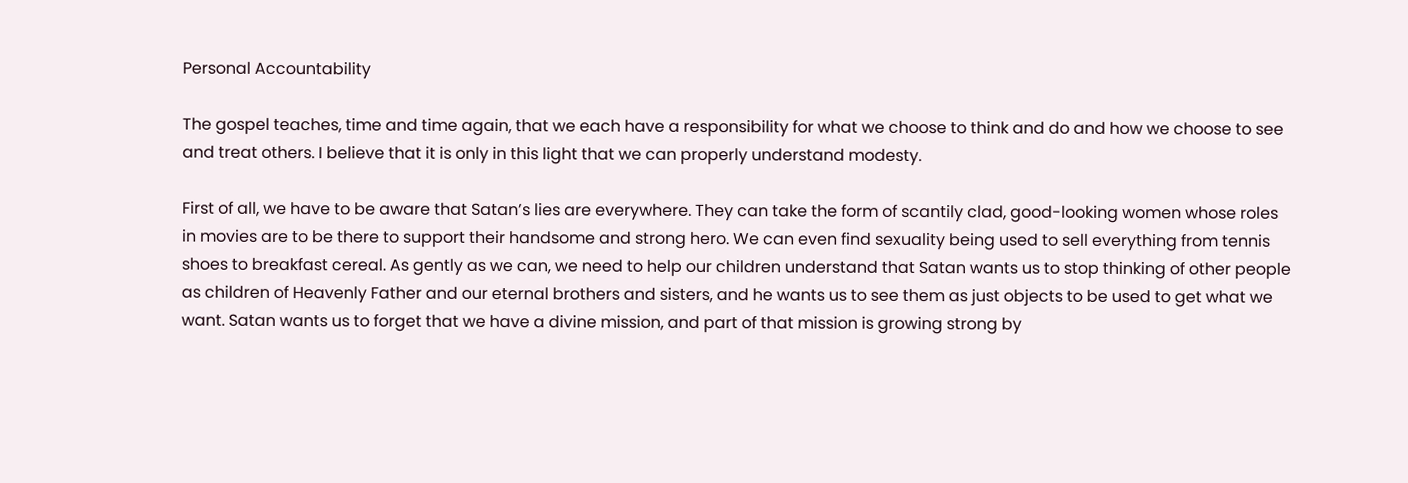Personal Accountability

The gospel teaches, time and time again, that we each have a responsibility for what we choose to think and do and how we choose to see and treat others. I believe that it is only in this light that we can properly understand modesty.

First of all, we have to be aware that Satan’s lies are everywhere. They can take the form of scantily clad, good-looking women whose roles in movies are to be there to support their handsome and strong hero. We can even find sexuality being used to sell everything from tennis shoes to breakfast cereal. As gently as we can, we need to help our children understand that Satan wants us to stop thinking of other people as children of Heavenly Father and our eternal brothers and sisters, and he wants us to see them as just objects to be used to get what we want. Satan wants us to forget that we have a divine mission, and part of that mission is growing strong by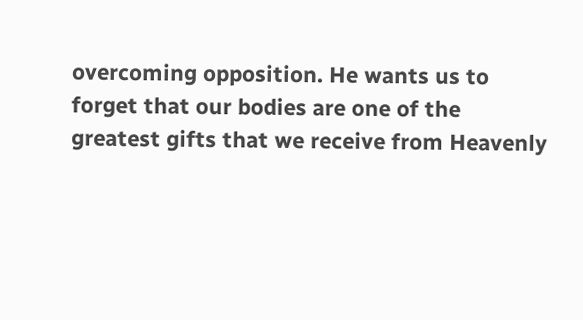overcoming opposition. He wants us to forget that our bodies are one of the greatest gifts that we receive from Heavenly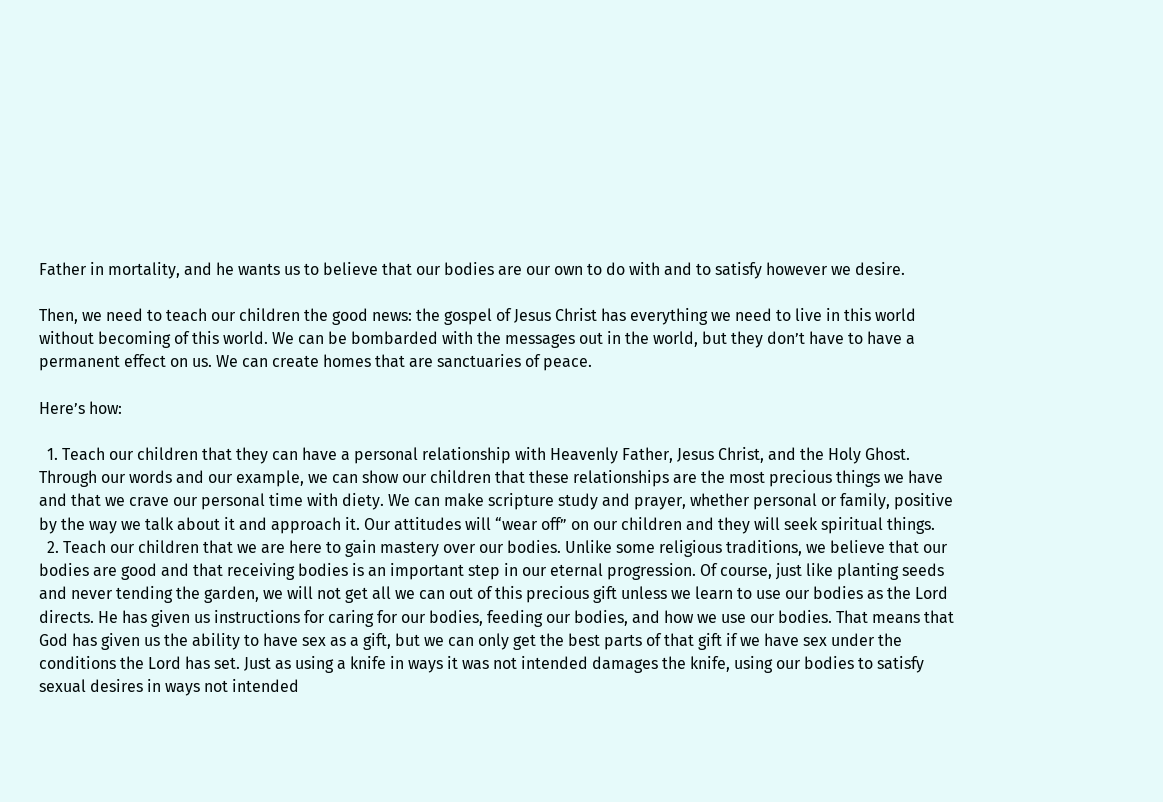Father in mortality, and he wants us to believe that our bodies are our own to do with and to satisfy however we desire.

Then, we need to teach our children the good news: the gospel of Jesus Christ has everything we need to live in this world without becoming of this world. We can be bombarded with the messages out in the world, but they don’t have to have a permanent effect on us. We can create homes that are sanctuaries of peace.

Here’s how:

  1. Teach our children that they can have a personal relationship with Heavenly Father, Jesus Christ, and the Holy Ghost. Through our words and our example, we can show our children that these relationships are the most precious things we have and that we crave our personal time with diety. We can make scripture study and prayer, whether personal or family, positive by the way we talk about it and approach it. Our attitudes will “wear off” on our children and they will seek spiritual things.
  2. Teach our children that we are here to gain mastery over our bodies. Unlike some religious traditions, we believe that our bodies are good and that receiving bodies is an important step in our eternal progression. Of course, just like planting seeds and never tending the garden, we will not get all we can out of this precious gift unless we learn to use our bodies as the Lord directs. He has given us instructions for caring for our bodies, feeding our bodies, and how we use our bodies. That means that God has given us the ability to have sex as a gift, but we can only get the best parts of that gift if we have sex under the conditions the Lord has set. Just as using a knife in ways it was not intended damages the knife, using our bodies to satisfy sexual desires in ways not intended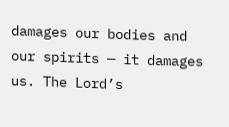damages our bodies and our spirits — it damages us. The Lord’s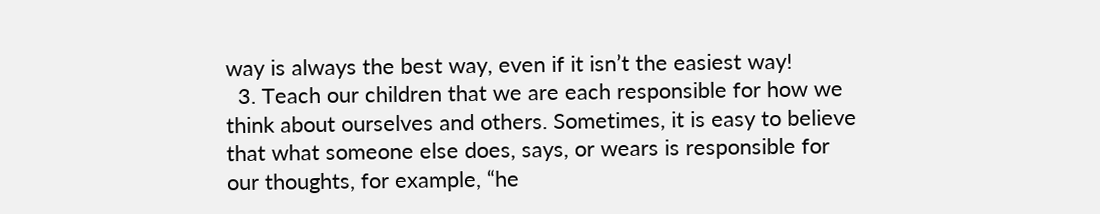way is always the best way, even if it isn’t the easiest way!
  3. Teach our children that we are each responsible for how we think about ourselves and others. Sometimes, it is easy to believe that what someone else does, says, or wears is responsible for our thoughts, for example, “he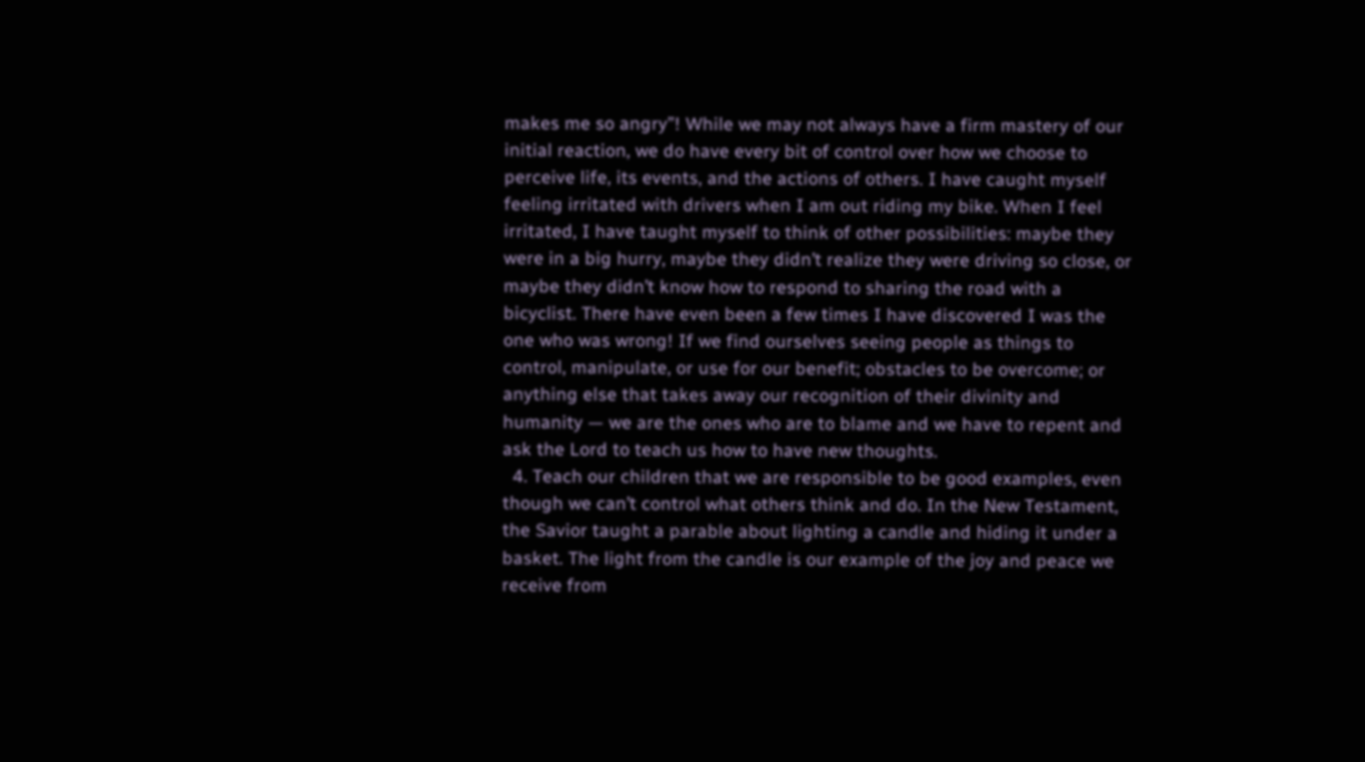makes me so angry”! While we may not always have a firm mastery of our initial reaction, we do have every bit of control over how we choose to perceive life, its events, and the actions of others. I have caught myself feeling irritated with drivers when I am out riding my bike. When I feel irritated, I have taught myself to think of other possibilities: maybe they were in a big hurry, maybe they didn’t realize they were driving so close, or maybe they didn’t know how to respond to sharing the road with a bicyclist. There have even been a few times I have discovered I was the one who was wrong! If we find ourselves seeing people as things to control, manipulate, or use for our benefit; obstacles to be overcome; or anything else that takes away our recognition of their divinity and humanity — we are the ones who are to blame and we have to repent and ask the Lord to teach us how to have new thoughts.
  4. Teach our children that we are responsible to be good examples, even though we can’t control what others think and do. In the New Testament, the Savior taught a parable about lighting a candle and hiding it under a basket. The light from the candle is our example of the joy and peace we receive from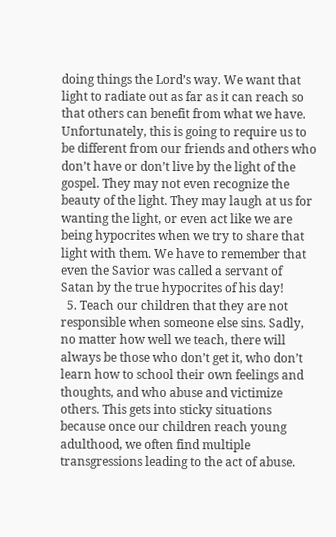doing things the Lord’s way. We want that light to radiate out as far as it can reach so that others can benefit from what we have. Unfortunately, this is going to require us to be different from our friends and others who don’t have or don’t live by the light of the gospel. They may not even recognize the beauty of the light. They may laugh at us for wanting the light, or even act like we are being hypocrites when we try to share that light with them. We have to remember that even the Savior was called a servant of Satan by the true hypocrites of his day!
  5. Teach our children that they are not responsible when someone else sins. Sadly, no matter how well we teach, there will always be those who don’t get it, who don’t learn how to school their own feelings and thoughts, and who abuse and victimize others. This gets into sticky situations because once our children reach young adulthood, we often find multiple transgressions leading to the act of abuse.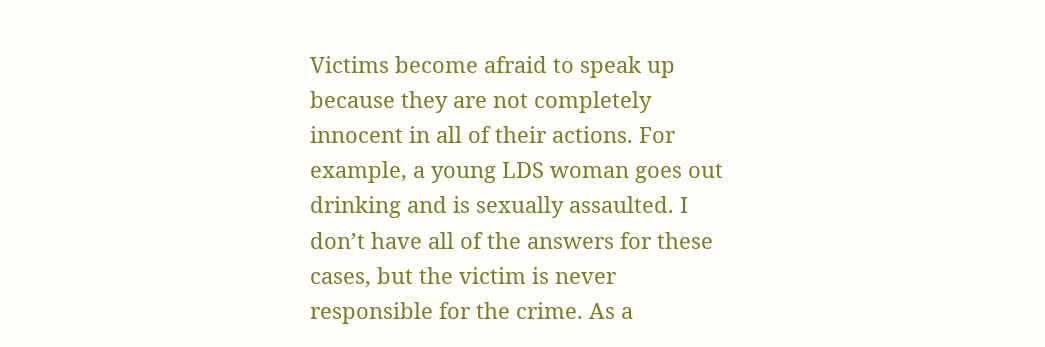Victims become afraid to speak up because they are not completely innocent in all of their actions. For example, a young LDS woman goes out drinking and is sexually assaulted. I don’t have all of the answers for these cases, but the victim is never responsible for the crime. As a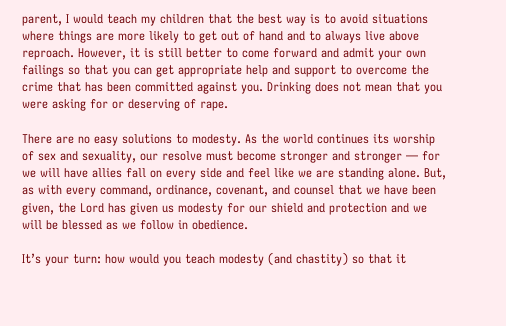parent, I would teach my children that the best way is to avoid situations where things are more likely to get out of hand and to always live above reproach. However, it is still better to come forward and admit your own failings so that you can get appropriate help and support to overcome the crime that has been committed against you. Drinking does not mean that you were asking for or deserving of rape.

There are no easy solutions to modesty. As the world continues its worship of sex and sexuality, our resolve must become stronger and stronger — for we will have allies fall on every side and feel like we are standing alone. But, as with every command, ordinance, covenant, and counsel that we have been given, the Lord has given us modesty for our shield and protection and we will be blessed as we follow in obedience.

It’s your turn: how would you teach modesty (and chastity) so that it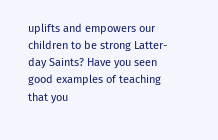uplifts and empowers our children to be strong Latter-day Saints? Have you seen good examples of teaching that you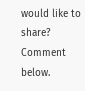would like to share? Comment below.